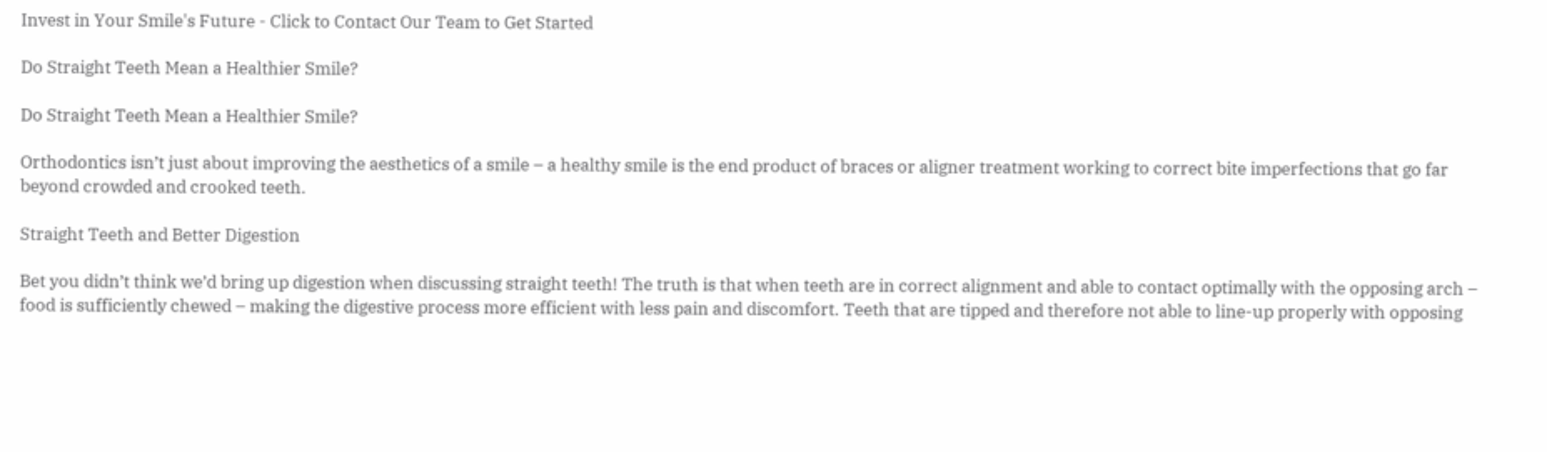Invest in Your Smile's Future - Click to Contact Our Team to Get Started

Do Straight Teeth Mean a Healthier Smile?

Do Straight Teeth Mean a Healthier Smile?

Orthodontics isn’t just about improving the aesthetics of a smile – a healthy smile is the end product of braces or aligner treatment working to correct bite imperfections that go far beyond crowded and crooked teeth.

Straight Teeth and Better Digestion

Bet you didn’t think we’d bring up digestion when discussing straight teeth! The truth is that when teeth are in correct alignment and able to contact optimally with the opposing arch – food is sufficiently chewed – making the digestive process more efficient with less pain and discomfort. Teeth that are tipped and therefore not able to line-up properly with opposing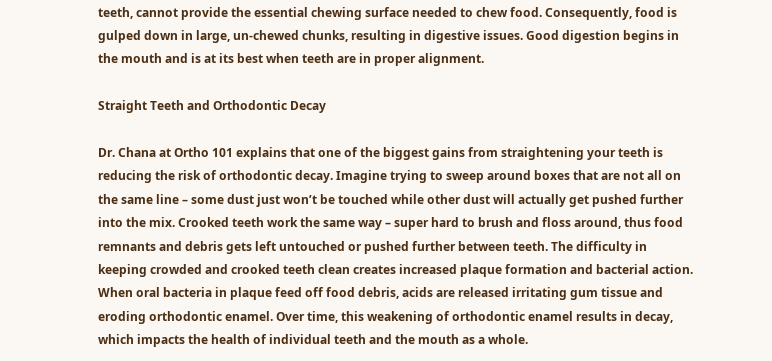teeth, cannot provide the essential chewing surface needed to chew food. Consequently, food is gulped down in large, un-chewed chunks, resulting in digestive issues. Good digestion begins in the mouth and is at its best when teeth are in proper alignment.

Straight Teeth and Orthodontic Decay

Dr. Chana at Ortho 101 explains that one of the biggest gains from straightening your teeth is reducing the risk of orthodontic decay. Imagine trying to sweep around boxes that are not all on the same line – some dust just won’t be touched while other dust will actually get pushed further into the mix. Crooked teeth work the same way – super hard to brush and floss around, thus food remnants and debris gets left untouched or pushed further between teeth. The difficulty in keeping crowded and crooked teeth clean creates increased plaque formation and bacterial action. When oral bacteria in plaque feed off food debris, acids are released irritating gum tissue and eroding orthodontic enamel. Over time, this weakening of orthodontic enamel results in decay, which impacts the health of individual teeth and the mouth as a whole.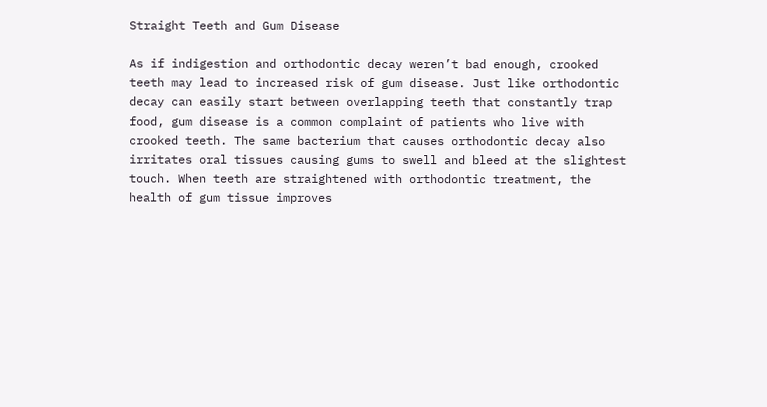Straight Teeth and Gum Disease

As if indigestion and orthodontic decay weren’t bad enough, crooked teeth may lead to increased risk of gum disease. Just like orthodontic decay can easily start between overlapping teeth that constantly trap food, gum disease is a common complaint of patients who live with crooked teeth. The same bacterium that causes orthodontic decay also irritates oral tissues causing gums to swell and bleed at the slightest touch. When teeth are straightened with orthodontic treatment, the health of gum tissue improves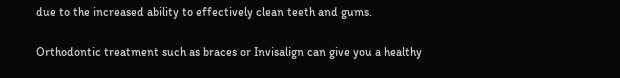due to the increased ability to effectively clean teeth and gums.

Orthodontic treatment such as braces or Invisalign can give you a healthy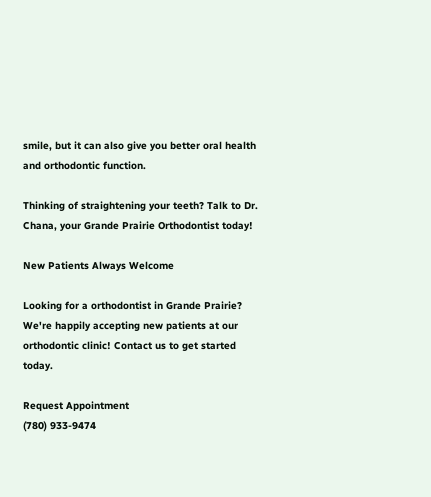smile, but it can also give you better oral health and orthodontic function.

Thinking of straightening your teeth? Talk to Dr. Chana, your Grande Prairie Orthodontist today!

New Patients Always Welcome

Looking for a orthodontist in Grande Prairie? We're happily accepting new patients at our orthodontic clinic! Contact us to get started today.

Request Appointment
(780) 933-9474